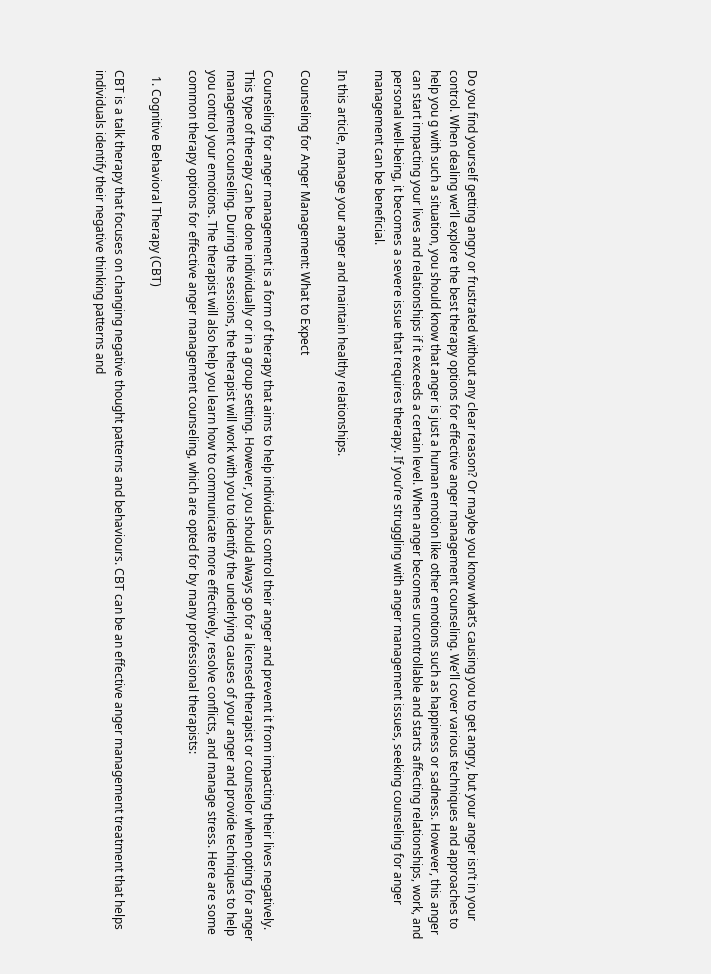Do you find yourself getting angry or frustrated without any clear reason? Or maybe you know what’s causing you to get angry, but your anger isn’t in your control. When dealing we’ll explore the best therapy options for effective anger management counseling. We’ll cover various techniques and approaches to help you g with such a situation, you should know that anger is just a human emotion like other emotions such as happiness or sadness. However, this anger can start impacting your lives and relationships if it exceeds a certain level. When anger becomes uncontrollable and starts affecting relationships, work, and personal well-being, it becomes a severe issue that requires therapy. If you’re struggling with anger management issues, seeking counseling for anger management can be beneficial.

In this article, manage your anger and maintain healthy relationships.

Counseling for Anger Management: What to Expect

Counseling for anger management is a form of therapy that aims to help individuals control their anger and prevent it from impacting their lives negatively. This type of therapy can be done individually or in a group setting. However, you should always go for a licensed therapist or counselor when opting for anger management counseling. During the sessions, the therapist will work with you to identify the underlying causes of your anger and provide techniques to help you control your emotions. The therapist will also help you learn how to communicate more effectively, resolve conflicts, and manage stress. Here are some common therapy options for effective anger management counseling, which are opted for by many professional therapists:

  1. Cognitive Behavioral Therapy (CBT)

CBT is a talk therapy that focuses on changing negative thought patterns and behaviours. CBT can be an effective anger management treatment that helps individuals identify their negative thinking patterns and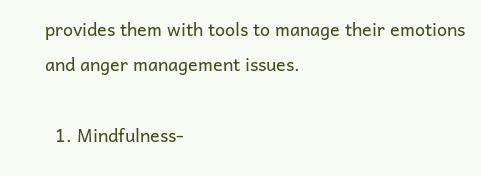provides them with tools to manage their emotions and anger management issues.

  1. Mindfulness-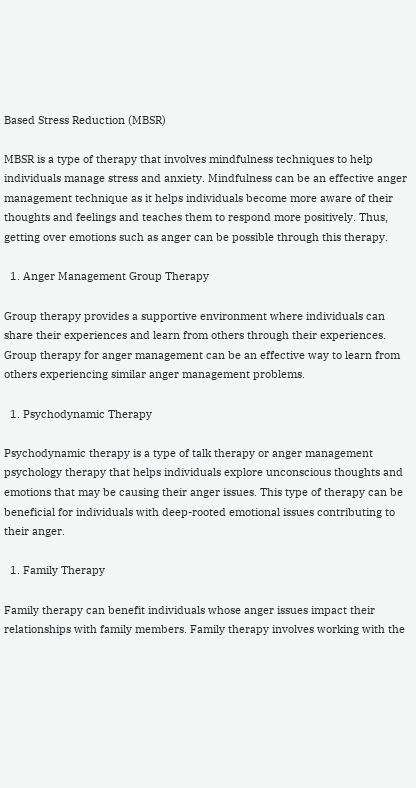Based Stress Reduction (MBSR)

MBSR is a type of therapy that involves mindfulness techniques to help individuals manage stress and anxiety. Mindfulness can be an effective anger management technique as it helps individuals become more aware of their thoughts and feelings and teaches them to respond more positively. Thus, getting over emotions such as anger can be possible through this therapy.

  1. Anger Management Group Therapy

Group therapy provides a supportive environment where individuals can share their experiences and learn from others through their experiences. Group therapy for anger management can be an effective way to learn from others experiencing similar anger management problems.

  1. Psychodynamic Therapy

Psychodynamic therapy is a type of talk therapy or anger management psychology therapy that helps individuals explore unconscious thoughts and emotions that may be causing their anger issues. This type of therapy can be beneficial for individuals with deep-rooted emotional issues contributing to their anger.

  1. Family Therapy

Family therapy can benefit individuals whose anger issues impact their relationships with family members. Family therapy involves working with the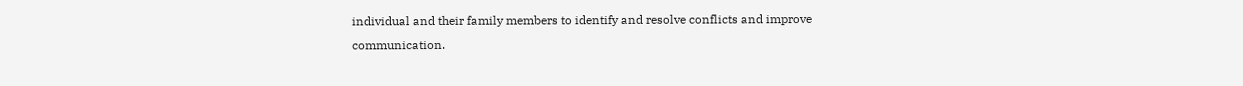individual and their family members to identify and resolve conflicts and improve communication.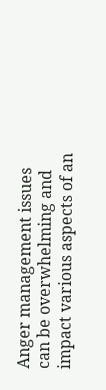Anger management issues can be overwhelming and impact various aspects of an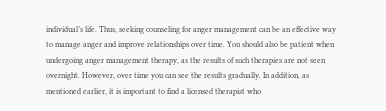individual’s life. Thus, seeking counseling for anger management can be an effective way to manage anger and improve relationships over time. You should also be patient when undergoing anger management therapy, as the results of such therapies are not seen overnight. However, over time you can see the results gradually. In addition, as mentioned earlier, it is important to find a licensed therapist who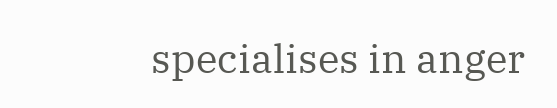specialises in anger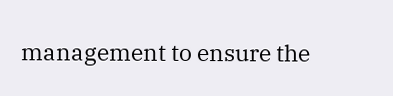management to ensure the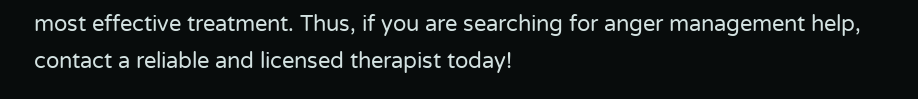most effective treatment. Thus, if you are searching for anger management help, contact a reliable and licensed therapist today!